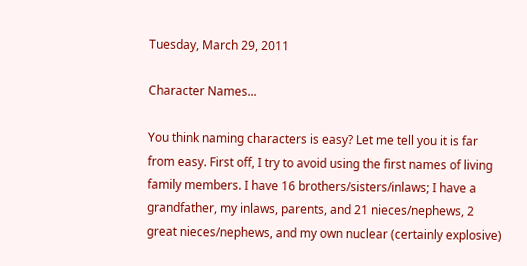Tuesday, March 29, 2011

Character Names...

You think naming characters is easy? Let me tell you it is far from easy. First off, I try to avoid using the first names of living family members. I have 16 brothers/sisters/inlaws; I have a grandfather, my inlaws, parents, and 21 nieces/nephews, 2 great nieces/nephews, and my own nuclear (certainly explosive)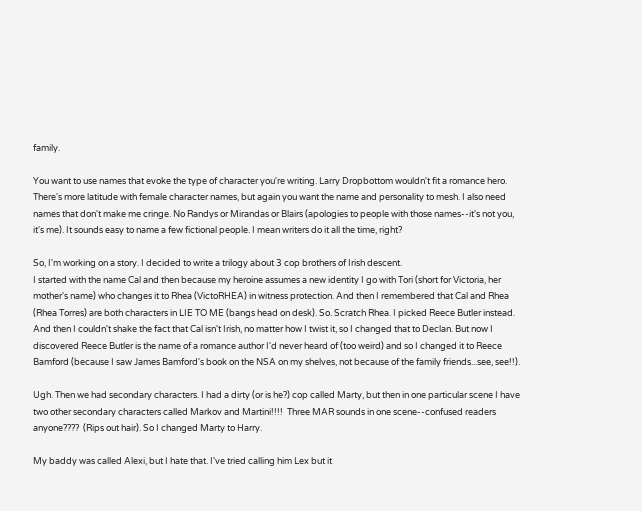family.

You want to use names that evoke the type of character you're writing. Larry Dropbottom wouldn't fit a romance hero. There's more latitude with female character names, but again you want the name and personality to mesh. I also need names that don't make me cringe. No Randys or Mirandas or Blairs (apologies to people with those names--it's not you, it's me). It sounds easy to name a few fictional people. I mean writers do it all the time, right?

So, I'm working on a story. I decided to write a trilogy about 3 cop brothers of Irish descent.
I started with the name Cal and then because my heroine assumes a new identity I go with Tori (short for Victoria, her mother's name) who changes it to Rhea (VictoRHEA) in witness protection. And then I remembered that Cal and Rhea (Rhea Torres) are both characters in LIE TO ME (bangs head on desk). So. Scratch Rhea. I picked Reece Butler instead. And then I couldn't shake the fact that Cal isn't Irish, no matter how I twist it, so I changed that to Declan. But now I discovered Reece Butler is the name of a romance author I'd never heard of (too weird) and so I changed it to Reece Bamford (because I saw James Bamford's book on the NSA on my shelves, not because of the family friends...see, see!!).

Ugh. Then we had secondary characters. I had a dirty (or is he?) cop called Marty, but then in one particular scene I have two other secondary characters called Markov and Martini!!!!  Three MAR sounds in one scene--confused readers anyone????  (Rips out hair). So I changed Marty to Harry.

My baddy was called Alexi, but I hate that. I've tried calling him Lex but it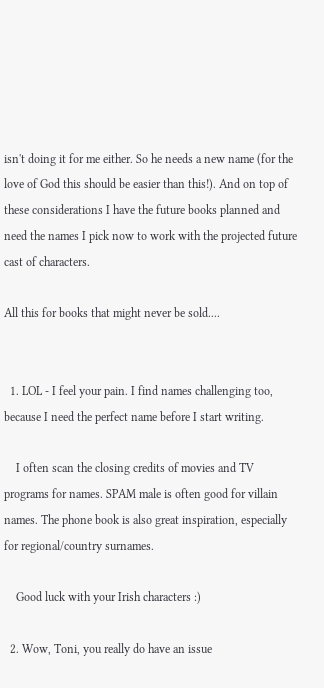isn't doing it for me either. So he needs a new name (for the love of God this should be easier than this!). And on top of these considerations I have the future books planned and need the names I pick now to work with the projected future cast of characters.

All this for books that might never be sold....


  1. LOL - I feel your pain. I find names challenging too, because I need the perfect name before I start writing.

    I often scan the closing credits of movies and TV programs for names. SPAM male is often good for villain names. The phone book is also great inspiration, especially for regional/country surnames.

    Good luck with your Irish characters :)

  2. Wow, Toni, you really do have an issue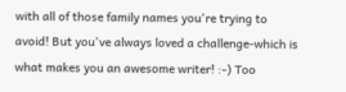with all of those family names you're trying to avoid! But you've always loved a challenge-which is what makes you an awesome writer! :-) Too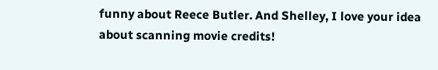funny about Reece Butler. And Shelley, I love your idea about scanning movie credits!